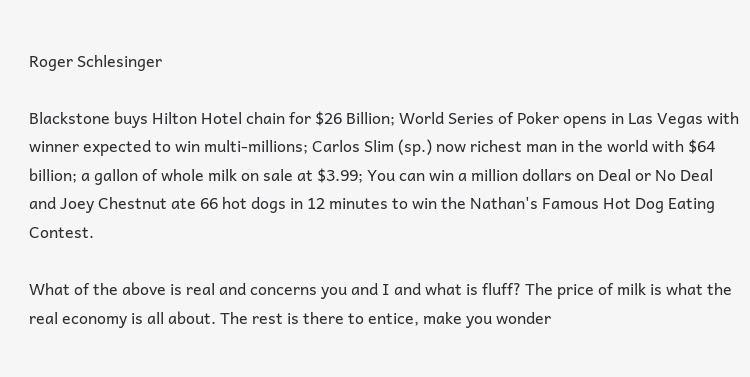Roger Schlesinger

Blackstone buys Hilton Hotel chain for $26 Billion; World Series of Poker opens in Las Vegas with winner expected to win multi-millions; Carlos Slim (sp.) now richest man in the world with $64 billion; a gallon of whole milk on sale at $3.99; You can win a million dollars on Deal or No Deal and Joey Chestnut ate 66 hot dogs in 12 minutes to win the Nathan's Famous Hot Dog Eating Contest.

What of the above is real and concerns you and I and what is fluff? The price of milk is what the real economy is all about. The rest is there to entice, make you wonder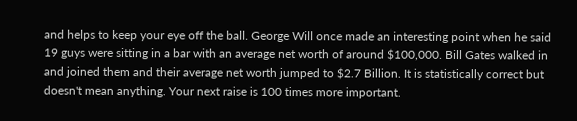and helps to keep your eye off the ball. George Will once made an interesting point when he said 19 guys were sitting in a bar with an average net worth of around $100,000. Bill Gates walked in and joined them and their average net worth jumped to $2.7 Billion. It is statistically correct but doesn't mean anything. Your next raise is 100 times more important.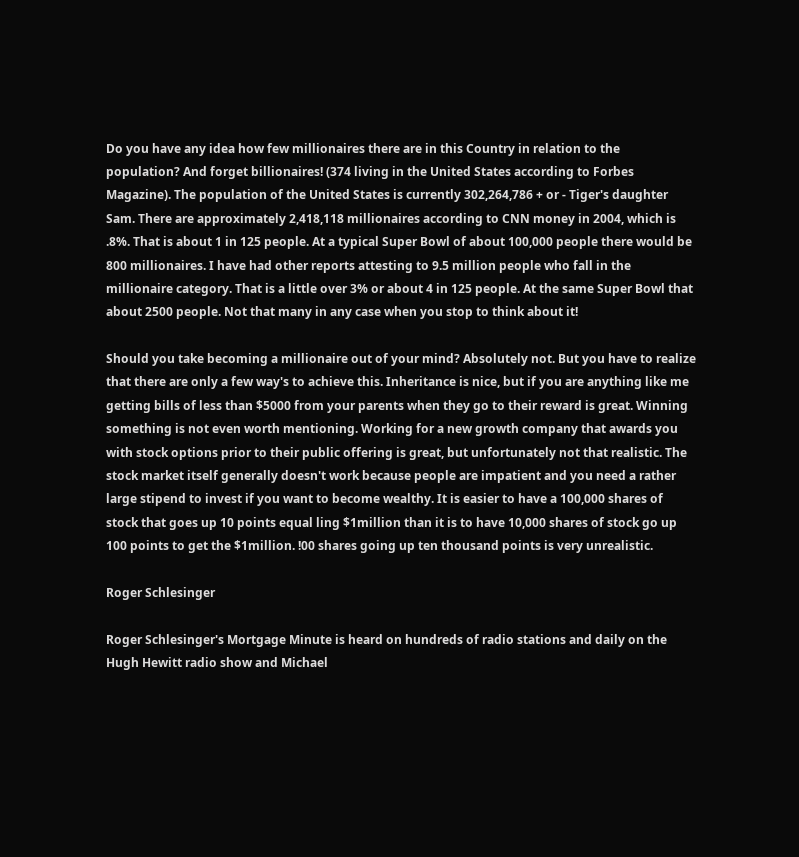Do you have any idea how few millionaires there are in this Country in relation to the population? And forget billionaires! (374 living in the United States according to Forbes Magazine). The population of the United States is currently 302,264,786 + or - Tiger's daughter Sam. There are approximately 2,418,118 millionaires according to CNN money in 2004, which is .8%. That is about 1 in 125 people. At a typical Super Bowl of about 100,000 people there would be 800 millionaires. I have had other reports attesting to 9.5 million people who fall in the millionaire category. That is a little over 3% or about 4 in 125 people. At the same Super Bowl that about 2500 people. Not that many in any case when you stop to think about it!

Should you take becoming a millionaire out of your mind? Absolutely not. But you have to realize that there are only a few way's to achieve this. Inheritance is nice, but if you are anything like me getting bills of less than $5000 from your parents when they go to their reward is great. Winning something is not even worth mentioning. Working for a new growth company that awards you with stock options prior to their public offering is great, but unfortunately not that realistic. The stock market itself generally doesn't work because people are impatient and you need a rather large stipend to invest if you want to become wealthy. It is easier to have a 100,000 shares of stock that goes up 10 points equal ling $1million than it is to have 10,000 shares of stock go up 100 points to get the $1million. !00 shares going up ten thousand points is very unrealistic.

Roger Schlesinger

Roger Schlesinger's Mortgage Minute is heard on hundreds of radio stations and daily on the Hugh Hewitt radio show and Michael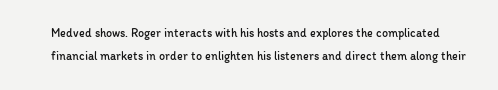Medved shows. Roger interacts with his hosts and explores the complicated financial markets in order to enlighten his listeners and direct them along their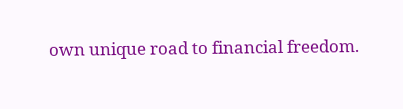own unique road to financial freedom.